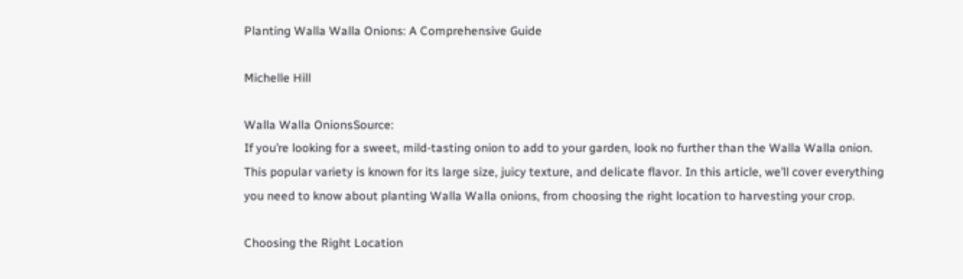Planting Walla Walla Onions: A Comprehensive Guide

Michelle Hill

Walla Walla OnionsSource:
If you’re looking for a sweet, mild-tasting onion to add to your garden, look no further than the Walla Walla onion. This popular variety is known for its large size, juicy texture, and delicate flavor. In this article, we’ll cover everything you need to know about planting Walla Walla onions, from choosing the right location to harvesting your crop.

Choosing the Right Location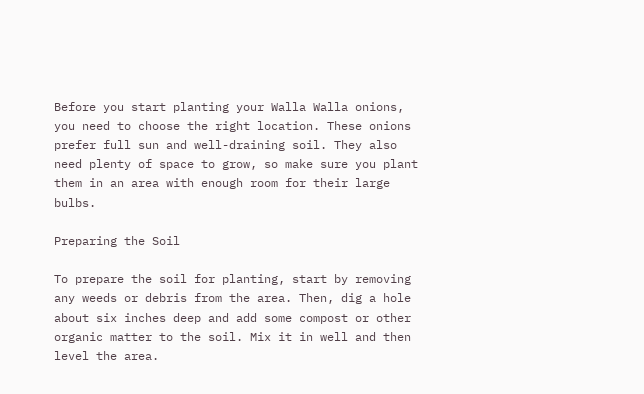Before you start planting your Walla Walla onions, you need to choose the right location. These onions prefer full sun and well-draining soil. They also need plenty of space to grow, so make sure you plant them in an area with enough room for their large bulbs.

Preparing the Soil

To prepare the soil for planting, start by removing any weeds or debris from the area. Then, dig a hole about six inches deep and add some compost or other organic matter to the soil. Mix it in well and then level the area.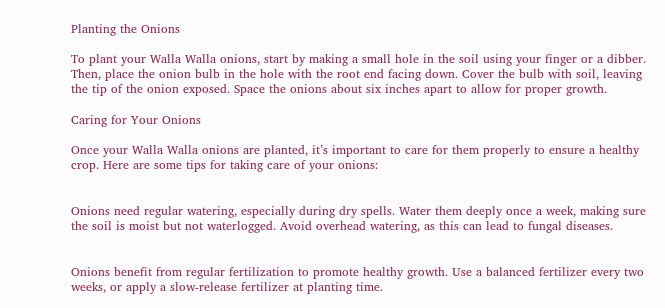Planting the Onions

To plant your Walla Walla onions, start by making a small hole in the soil using your finger or a dibber. Then, place the onion bulb in the hole with the root end facing down. Cover the bulb with soil, leaving the tip of the onion exposed. Space the onions about six inches apart to allow for proper growth.

Caring for Your Onions

Once your Walla Walla onions are planted, it’s important to care for them properly to ensure a healthy crop. Here are some tips for taking care of your onions:


Onions need regular watering, especially during dry spells. Water them deeply once a week, making sure the soil is moist but not waterlogged. Avoid overhead watering, as this can lead to fungal diseases.


Onions benefit from regular fertilization to promote healthy growth. Use a balanced fertilizer every two weeks, or apply a slow-release fertilizer at planting time.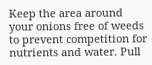Keep the area around your onions free of weeds to prevent competition for nutrients and water. Pull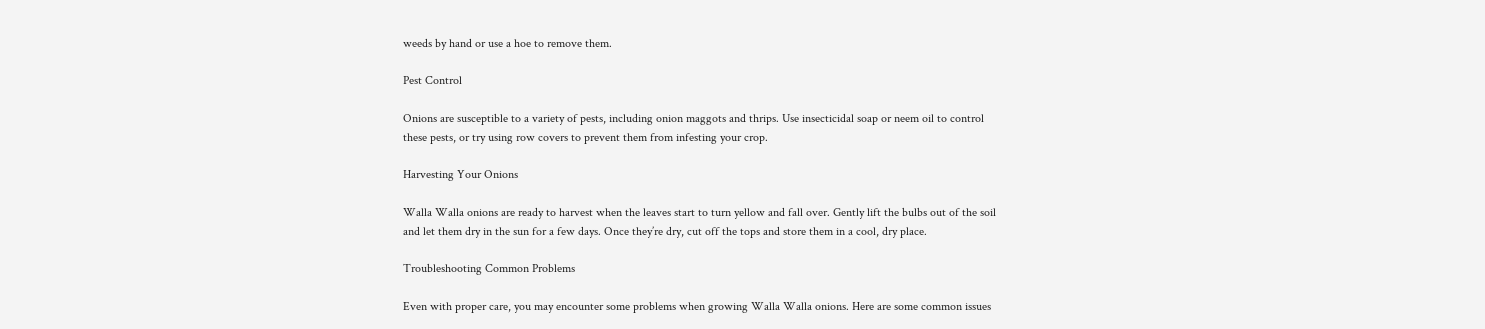weeds by hand or use a hoe to remove them.

Pest Control

Onions are susceptible to a variety of pests, including onion maggots and thrips. Use insecticidal soap or neem oil to control these pests, or try using row covers to prevent them from infesting your crop.

Harvesting Your Onions

Walla Walla onions are ready to harvest when the leaves start to turn yellow and fall over. Gently lift the bulbs out of the soil and let them dry in the sun for a few days. Once they’re dry, cut off the tops and store them in a cool, dry place.

Troubleshooting Common Problems

Even with proper care, you may encounter some problems when growing Walla Walla onions. Here are some common issues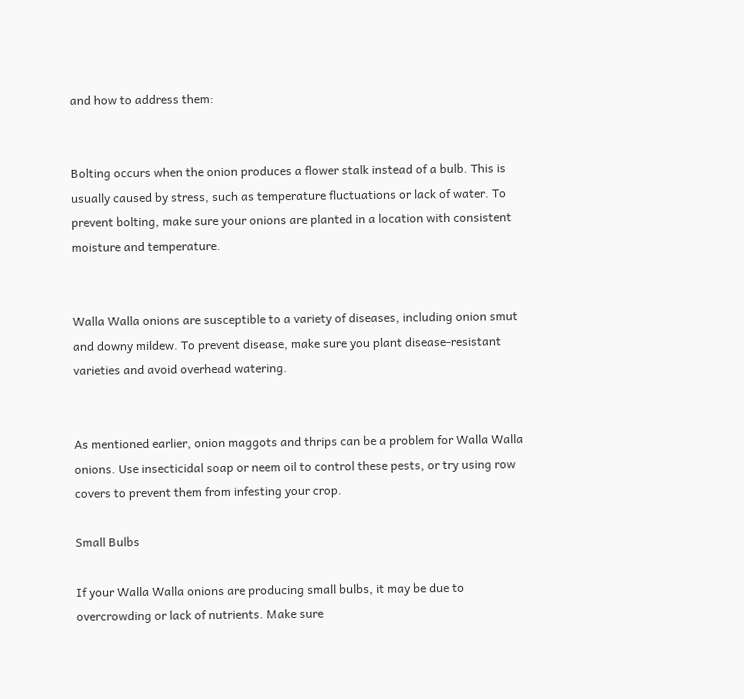and how to address them:


Bolting occurs when the onion produces a flower stalk instead of a bulb. This is usually caused by stress, such as temperature fluctuations or lack of water. To prevent bolting, make sure your onions are planted in a location with consistent moisture and temperature.


Walla Walla onions are susceptible to a variety of diseases, including onion smut and downy mildew. To prevent disease, make sure you plant disease-resistant varieties and avoid overhead watering.


As mentioned earlier, onion maggots and thrips can be a problem for Walla Walla onions. Use insecticidal soap or neem oil to control these pests, or try using row covers to prevent them from infesting your crop.

Small Bulbs

If your Walla Walla onions are producing small bulbs, it may be due to overcrowding or lack of nutrients. Make sure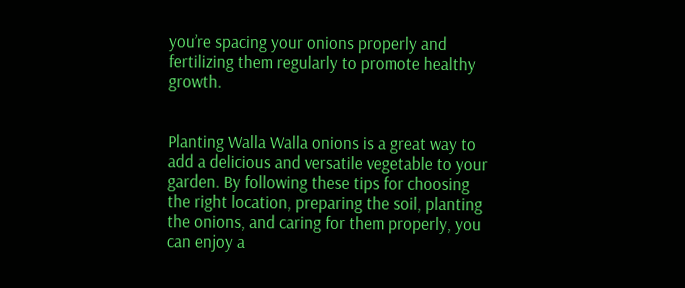you’re spacing your onions properly and fertilizing them regularly to promote healthy growth.


Planting Walla Walla onions is a great way to add a delicious and versatile vegetable to your garden. By following these tips for choosing the right location, preparing the soil, planting the onions, and caring for them properly, you can enjoy a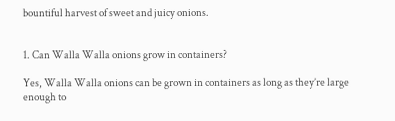bountiful harvest of sweet and juicy onions.


1. Can Walla Walla onions grow in containers?

Yes, Walla Walla onions can be grown in containers as long as they’re large enough to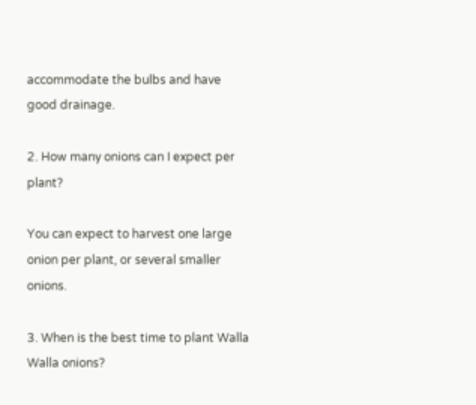accommodate the bulbs and have good drainage.

2. How many onions can I expect per plant?

You can expect to harvest one large onion per plant, or several smaller onions.

3. When is the best time to plant Walla Walla onions?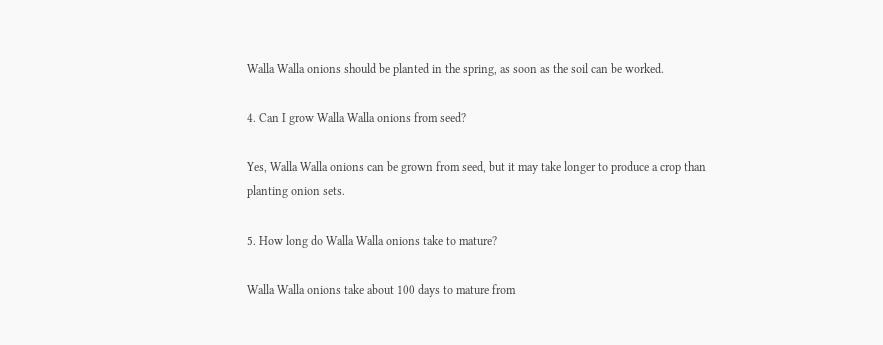Walla Walla onions should be planted in the spring, as soon as the soil can be worked.

4. Can I grow Walla Walla onions from seed?

Yes, Walla Walla onions can be grown from seed, but it may take longer to produce a crop than planting onion sets.

5. How long do Walla Walla onions take to mature?

Walla Walla onions take about 100 days to mature from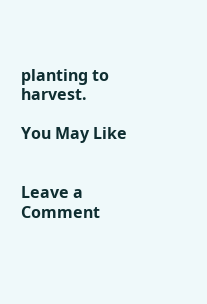planting to harvest.

You May Like


Leave a Comment